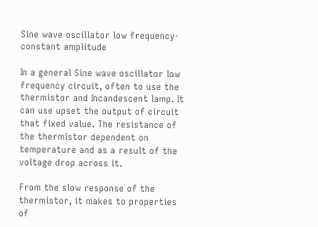Sine wave oscillator low frequency-constant amplitude

In a general Sine wave oscillator low frequency circuit, often to use the thermistor and Incandescent lamp. It can use upset the output of circuit that fixed value. The resistance of the thermistor dependent on temperature and as a result of the voltage drop across it.

From the slow response of the thermistor, it makes to properties of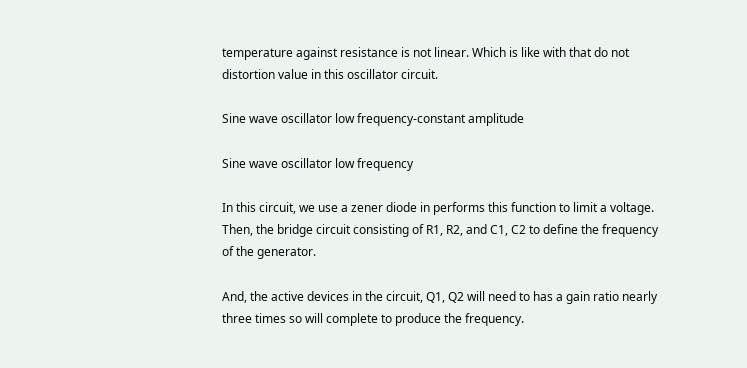temperature against resistance is not linear. Which is like with that do not distortion value in this oscillator circuit.

Sine wave oscillator low frequency-constant amplitude

Sine wave oscillator low frequency

In this circuit, we use a zener diode in performs this function to limit a voltage. Then, the bridge circuit consisting of R1, R2, and C1, C2 to define the frequency of the generator.

And, the active devices in the circuit, Q1, Q2 will need to has a gain ratio nearly three times so will complete to produce the frequency.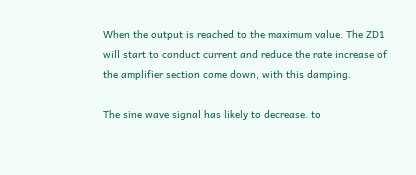When the output is reached to the maximum value. The ZD1 will start to conduct current and reduce the rate increase of the amplifier section come down, with this damping.

The sine wave signal has likely to decrease. to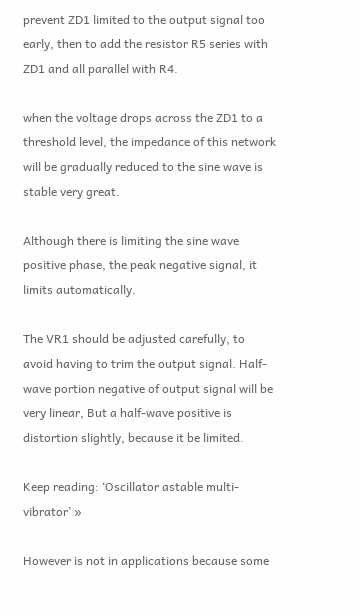prevent ZD1 limited to the output signal too early, then to add the resistor R5 series with ZD1 and all parallel with R4.

when the voltage drops across the ZD1 to a threshold level, the impedance of this network will be gradually reduced to the sine wave is stable very great.

Although there is limiting the sine wave positive phase, the peak negative signal, it limits automatically.

The VR1 should be adjusted carefully, to avoid having to trim the output signal. Half-wave portion negative of output signal will be very linear, But a half-wave positive is distortion slightly, because it be limited.

Keep reading: ‘Oscillator astable multi-vibrator’ »

However is not in applications because some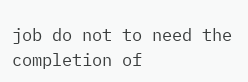job do not to need the completion of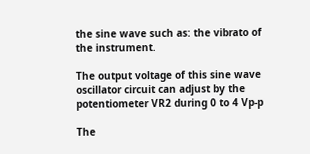the sine wave such as: the vibrato of the instrument.

The output voltage of this sine wave oscillator circuit can adjust by the potentiometer VR2 during 0 to 4 Vp-p

The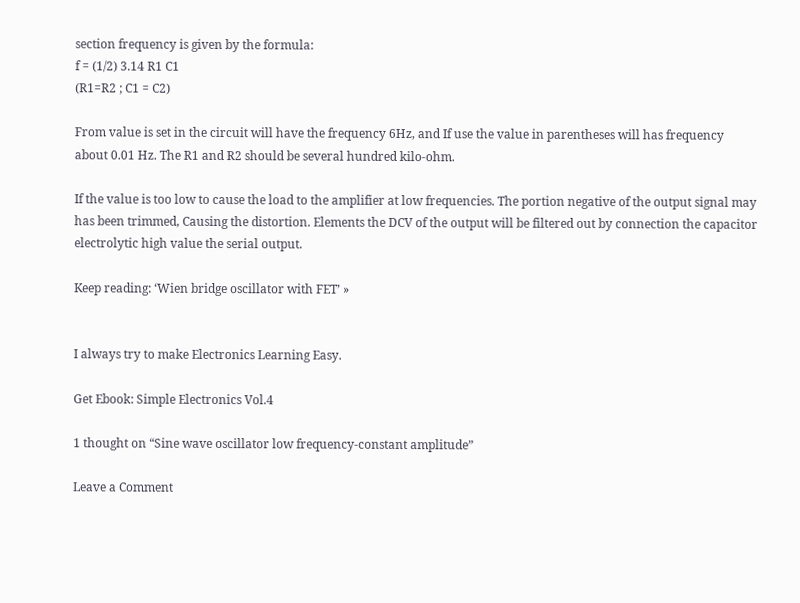section frequency is given by the formula:
f = (1/2) 3.14 R1 C1
(R1=R2 ; C1 = C2)

From value is set in the circuit will have the frequency 6Hz, and If use the value in parentheses will has frequency about 0.01 Hz. The R1 and R2 should be several hundred kilo-ohm.

If the value is too low to cause the load to the amplifier at low frequencies. The portion negative of the output signal may has been trimmed, Causing the distortion. Elements the DCV of the output will be filtered out by connection the capacitor electrolytic high value the serial output.

Keep reading: ‘Wien bridge oscillator with FET’ »


I always try to make Electronics Learning Easy.

Get Ebook: Simple Electronics Vol.4

1 thought on “Sine wave oscillator low frequency-constant amplitude”

Leave a Comment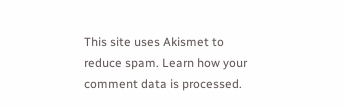This site uses Akismet to reduce spam. Learn how your comment data is processed.